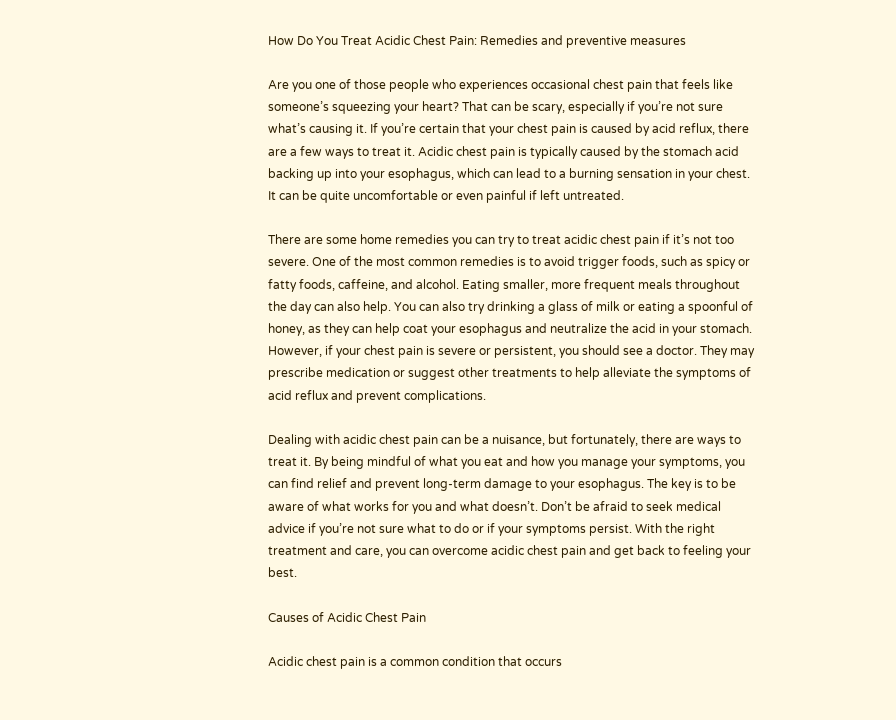How Do You Treat Acidic Chest Pain: Remedies and preventive measures

Are you one of those people who experiences occasional chest pain that feels like someone’s squeezing your heart? That can be scary, especially if you’re not sure what’s causing it. If you’re certain that your chest pain is caused by acid reflux, there are a few ways to treat it. Acidic chest pain is typically caused by the stomach acid backing up into your esophagus, which can lead to a burning sensation in your chest. It can be quite uncomfortable or even painful if left untreated.

There are some home remedies you can try to treat acidic chest pain if it’s not too severe. One of the most common remedies is to avoid trigger foods, such as spicy or fatty foods, caffeine, and alcohol. Eating smaller, more frequent meals throughout the day can also help. You can also try drinking a glass of milk or eating a spoonful of honey, as they can help coat your esophagus and neutralize the acid in your stomach. However, if your chest pain is severe or persistent, you should see a doctor. They may prescribe medication or suggest other treatments to help alleviate the symptoms of acid reflux and prevent complications.

Dealing with acidic chest pain can be a nuisance, but fortunately, there are ways to treat it. By being mindful of what you eat and how you manage your symptoms, you can find relief and prevent long-term damage to your esophagus. The key is to be aware of what works for you and what doesn’t. Don’t be afraid to seek medical advice if you’re not sure what to do or if your symptoms persist. With the right treatment and care, you can overcome acidic chest pain and get back to feeling your best.

Causes of Acidic Chest Pain

Acidic chest pain is a common condition that occurs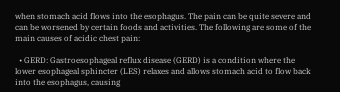when stomach acid flows into the esophagus. The pain can be quite severe and can be worsened by certain foods and activities. The following are some of the main causes of acidic chest pain:

  • GERD: Gastroesophageal reflux disease (GERD) is a condition where the lower esophageal sphincter (LES) relaxes and allows stomach acid to flow back into the esophagus, causing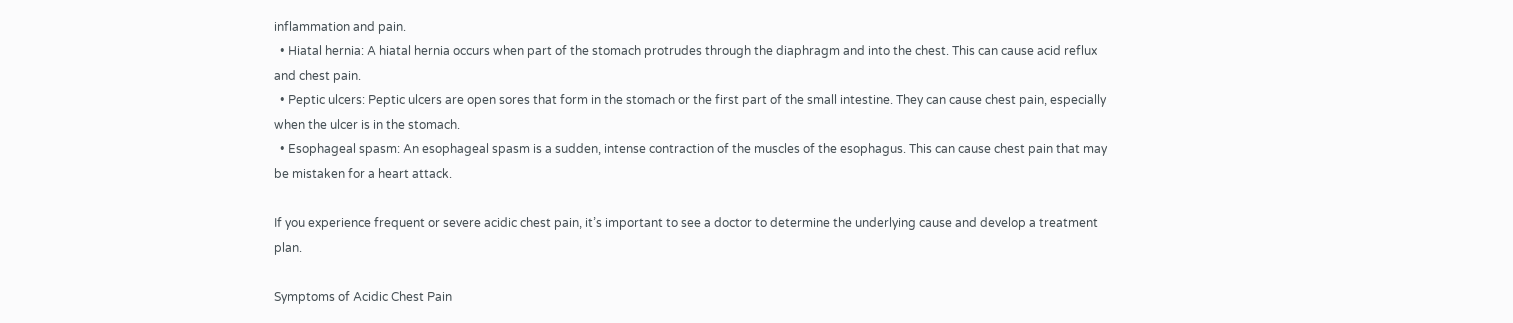inflammation and pain.
  • Hiatal hernia: A hiatal hernia occurs when part of the stomach protrudes through the diaphragm and into the chest. This can cause acid reflux and chest pain.
  • Peptic ulcers: Peptic ulcers are open sores that form in the stomach or the first part of the small intestine. They can cause chest pain, especially when the ulcer is in the stomach.
  • Esophageal spasm: An esophageal spasm is a sudden, intense contraction of the muscles of the esophagus. This can cause chest pain that may be mistaken for a heart attack.

If you experience frequent or severe acidic chest pain, it’s important to see a doctor to determine the underlying cause and develop a treatment plan.

Symptoms of Acidic Chest Pain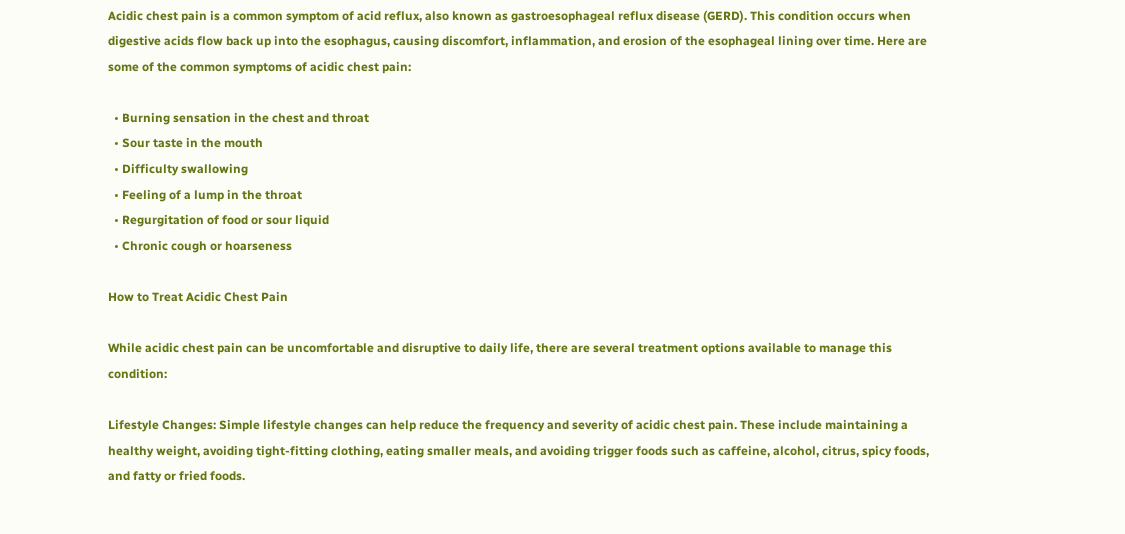Acidic chest pain is a common symptom of acid reflux, also known as gastroesophageal reflux disease (GERD). This condition occurs when digestive acids flow back up into the esophagus, causing discomfort, inflammation, and erosion of the esophageal lining over time. Here are some of the common symptoms of acidic chest pain:

  • Burning sensation in the chest and throat
  • Sour taste in the mouth
  • Difficulty swallowing
  • Feeling of a lump in the throat
  • Regurgitation of food or sour liquid
  • Chronic cough or hoarseness

How to Treat Acidic Chest Pain

While acidic chest pain can be uncomfortable and disruptive to daily life, there are several treatment options available to manage this condition:

Lifestyle Changes: Simple lifestyle changes can help reduce the frequency and severity of acidic chest pain. These include maintaining a healthy weight, avoiding tight-fitting clothing, eating smaller meals, and avoiding trigger foods such as caffeine, alcohol, citrus, spicy foods, and fatty or fried foods.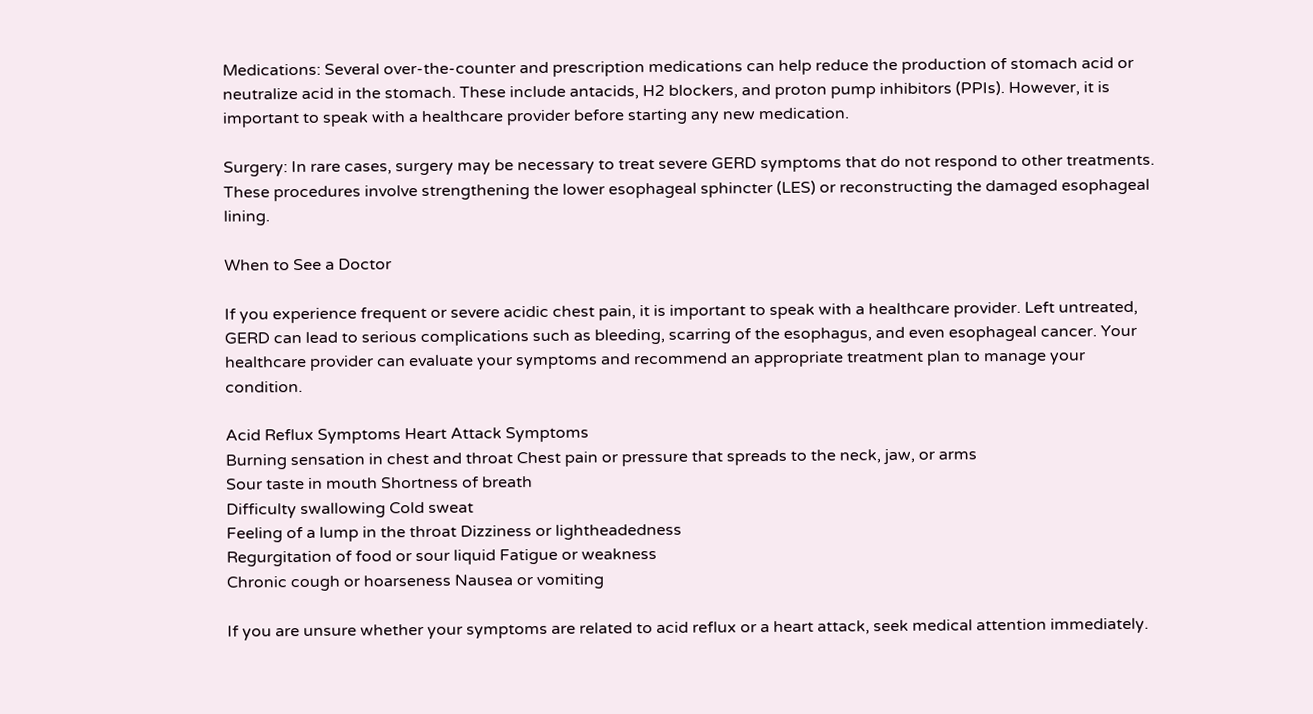Medications: Several over-the-counter and prescription medications can help reduce the production of stomach acid or neutralize acid in the stomach. These include antacids, H2 blockers, and proton pump inhibitors (PPIs). However, it is important to speak with a healthcare provider before starting any new medication.

Surgery: In rare cases, surgery may be necessary to treat severe GERD symptoms that do not respond to other treatments. These procedures involve strengthening the lower esophageal sphincter (LES) or reconstructing the damaged esophageal lining.

When to See a Doctor

If you experience frequent or severe acidic chest pain, it is important to speak with a healthcare provider. Left untreated, GERD can lead to serious complications such as bleeding, scarring of the esophagus, and even esophageal cancer. Your healthcare provider can evaluate your symptoms and recommend an appropriate treatment plan to manage your condition.

Acid Reflux Symptoms Heart Attack Symptoms
Burning sensation in chest and throat Chest pain or pressure that spreads to the neck, jaw, or arms
Sour taste in mouth Shortness of breath
Difficulty swallowing Cold sweat
Feeling of a lump in the throat Dizziness or lightheadedness
Regurgitation of food or sour liquid Fatigue or weakness
Chronic cough or hoarseness Nausea or vomiting

If you are unsure whether your symptoms are related to acid reflux or a heart attack, seek medical attention immediately.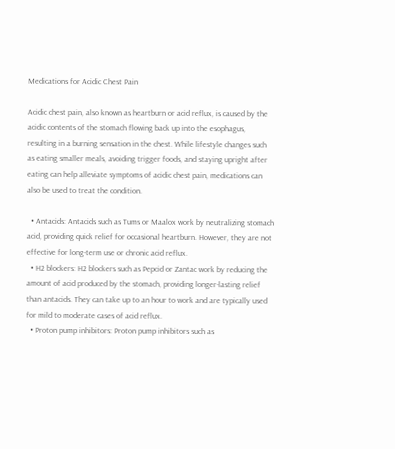Medications for Acidic Chest Pain

Acidic chest pain, also known as heartburn or acid reflux, is caused by the acidic contents of the stomach flowing back up into the esophagus, resulting in a burning sensation in the chest. While lifestyle changes such as eating smaller meals, avoiding trigger foods, and staying upright after eating can help alleviate symptoms of acidic chest pain, medications can also be used to treat the condition.

  • Antacids: Antacids such as Tums or Maalox work by neutralizing stomach acid, providing quick relief for occasional heartburn. However, they are not effective for long-term use or chronic acid reflux.
  • H2 blockers: H2 blockers such as Pepcid or Zantac work by reducing the amount of acid produced by the stomach, providing longer-lasting relief than antacids. They can take up to an hour to work and are typically used for mild to moderate cases of acid reflux.
  • Proton pump inhibitors: Proton pump inhibitors such as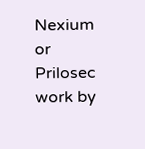Nexium or Prilosec work by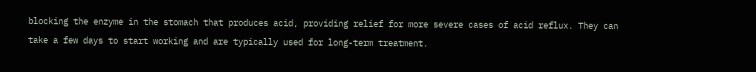blocking the enzyme in the stomach that produces acid, providing relief for more severe cases of acid reflux. They can take a few days to start working and are typically used for long-term treatment.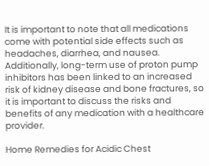It is important to note that all medications come with potential side effects such as headaches, diarrhea, and nausea. Additionally, long-term use of proton pump inhibitors has been linked to an increased risk of kidney disease and bone fractures, so it is important to discuss the risks and benefits of any medication with a healthcare provider.

Home Remedies for Acidic Chest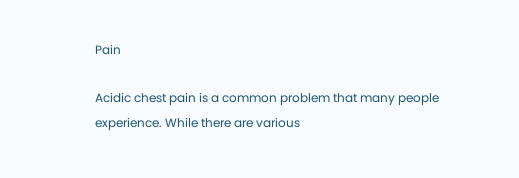Pain

Acidic chest pain is a common problem that many people experience. While there are various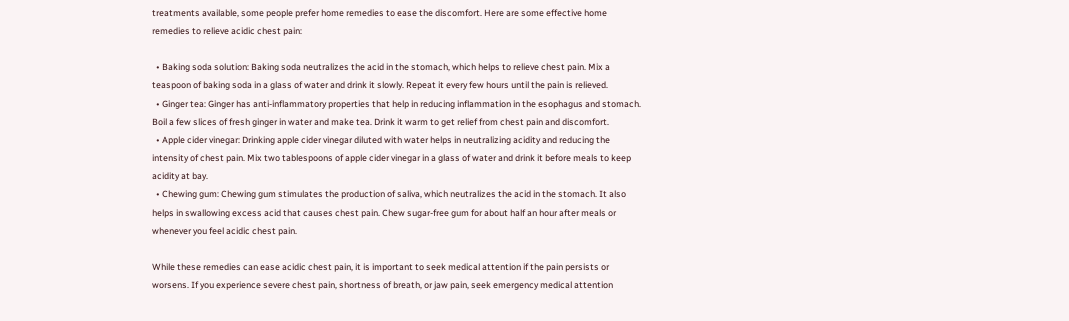treatments available, some people prefer home remedies to ease the discomfort. Here are some effective home remedies to relieve acidic chest pain:

  • Baking soda solution: Baking soda neutralizes the acid in the stomach, which helps to relieve chest pain. Mix a teaspoon of baking soda in a glass of water and drink it slowly. Repeat it every few hours until the pain is relieved.
  • Ginger tea: Ginger has anti-inflammatory properties that help in reducing inflammation in the esophagus and stomach. Boil a few slices of fresh ginger in water and make tea. Drink it warm to get relief from chest pain and discomfort.
  • Apple cider vinegar: Drinking apple cider vinegar diluted with water helps in neutralizing acidity and reducing the intensity of chest pain. Mix two tablespoons of apple cider vinegar in a glass of water and drink it before meals to keep acidity at bay.
  • Chewing gum: Chewing gum stimulates the production of saliva, which neutralizes the acid in the stomach. It also helps in swallowing excess acid that causes chest pain. Chew sugar-free gum for about half an hour after meals or whenever you feel acidic chest pain.

While these remedies can ease acidic chest pain, it is important to seek medical attention if the pain persists or worsens. If you experience severe chest pain, shortness of breath, or jaw pain, seek emergency medical attention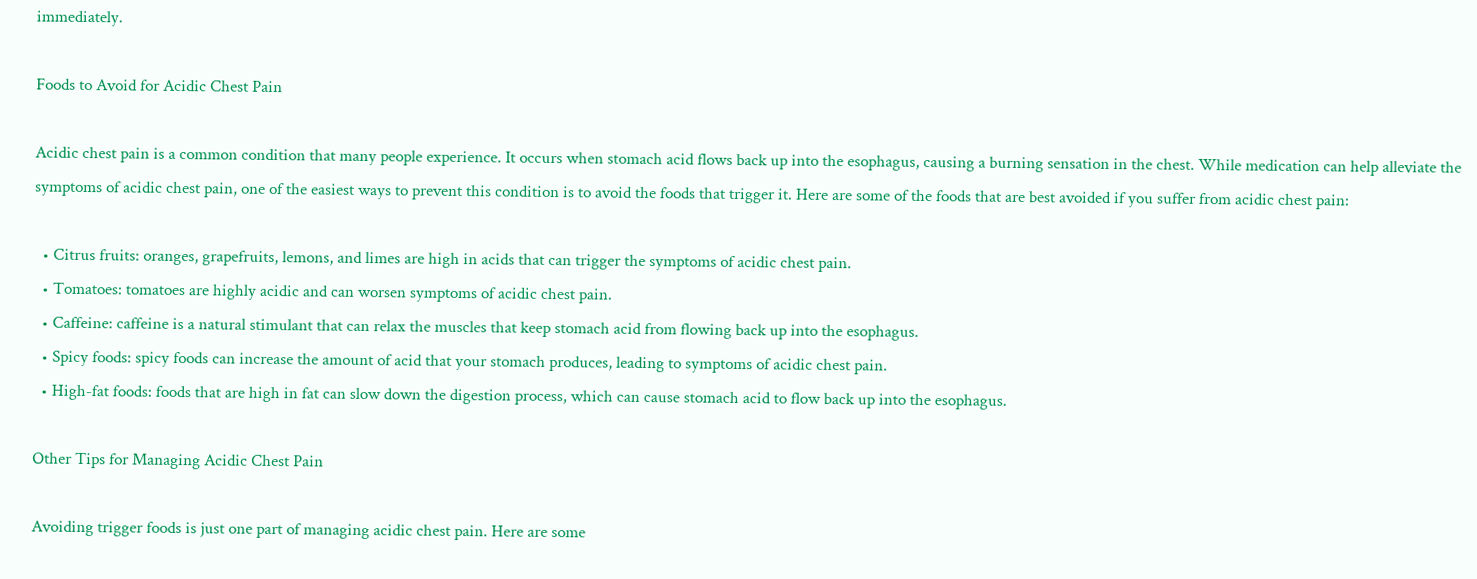immediately.

Foods to Avoid for Acidic Chest Pain

Acidic chest pain is a common condition that many people experience. It occurs when stomach acid flows back up into the esophagus, causing a burning sensation in the chest. While medication can help alleviate the symptoms of acidic chest pain, one of the easiest ways to prevent this condition is to avoid the foods that trigger it. Here are some of the foods that are best avoided if you suffer from acidic chest pain:

  • Citrus fruits: oranges, grapefruits, lemons, and limes are high in acids that can trigger the symptoms of acidic chest pain.
  • Tomatoes: tomatoes are highly acidic and can worsen symptoms of acidic chest pain.
  • Caffeine: caffeine is a natural stimulant that can relax the muscles that keep stomach acid from flowing back up into the esophagus.
  • Spicy foods: spicy foods can increase the amount of acid that your stomach produces, leading to symptoms of acidic chest pain.
  • High-fat foods: foods that are high in fat can slow down the digestion process, which can cause stomach acid to flow back up into the esophagus.

Other Tips for Managing Acidic Chest Pain

Avoiding trigger foods is just one part of managing acidic chest pain. Here are some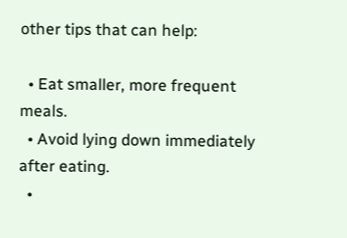other tips that can help:

  • Eat smaller, more frequent meals.
  • Avoid lying down immediately after eating.
  •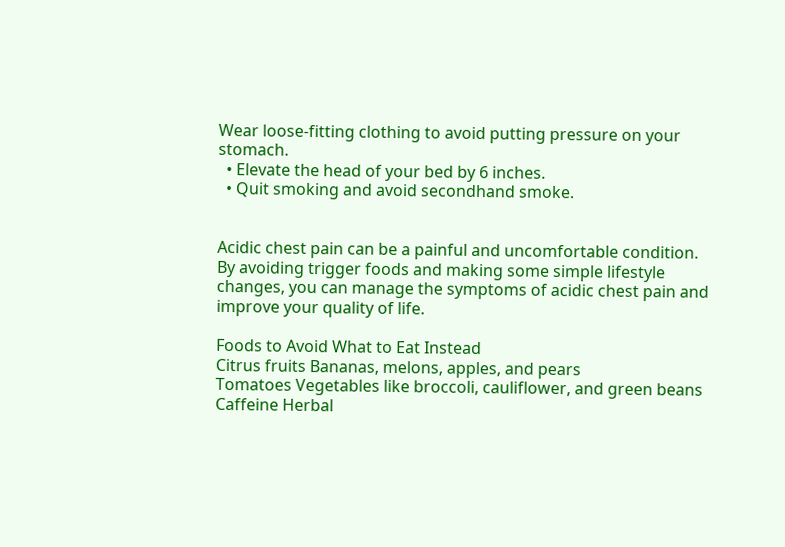Wear loose-fitting clothing to avoid putting pressure on your stomach.
  • Elevate the head of your bed by 6 inches.
  • Quit smoking and avoid secondhand smoke.


Acidic chest pain can be a painful and uncomfortable condition. By avoiding trigger foods and making some simple lifestyle changes, you can manage the symptoms of acidic chest pain and improve your quality of life.

Foods to Avoid What to Eat Instead
Citrus fruits Bananas, melons, apples, and pears
Tomatoes Vegetables like broccoli, cauliflower, and green beans
Caffeine Herbal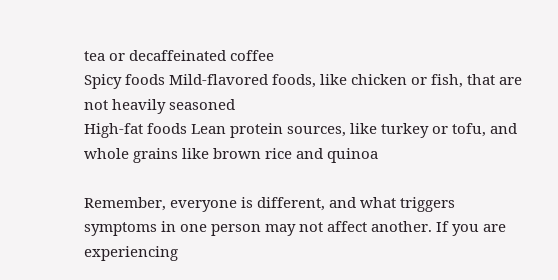tea or decaffeinated coffee
Spicy foods Mild-flavored foods, like chicken or fish, that are not heavily seasoned
High-fat foods Lean protein sources, like turkey or tofu, and whole grains like brown rice and quinoa

Remember, everyone is different, and what triggers symptoms in one person may not affect another. If you are experiencing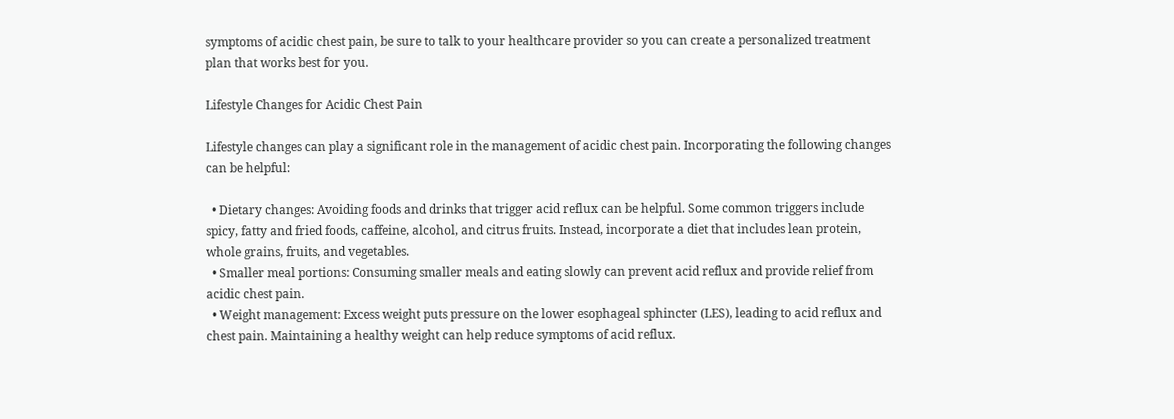symptoms of acidic chest pain, be sure to talk to your healthcare provider so you can create a personalized treatment plan that works best for you.

Lifestyle Changes for Acidic Chest Pain

Lifestyle changes can play a significant role in the management of acidic chest pain. Incorporating the following changes can be helpful:

  • Dietary changes: Avoiding foods and drinks that trigger acid reflux can be helpful. Some common triggers include spicy, fatty and fried foods, caffeine, alcohol, and citrus fruits. Instead, incorporate a diet that includes lean protein, whole grains, fruits, and vegetables.
  • Smaller meal portions: Consuming smaller meals and eating slowly can prevent acid reflux and provide relief from acidic chest pain.
  • Weight management: Excess weight puts pressure on the lower esophageal sphincter (LES), leading to acid reflux and chest pain. Maintaining a healthy weight can help reduce symptoms of acid reflux.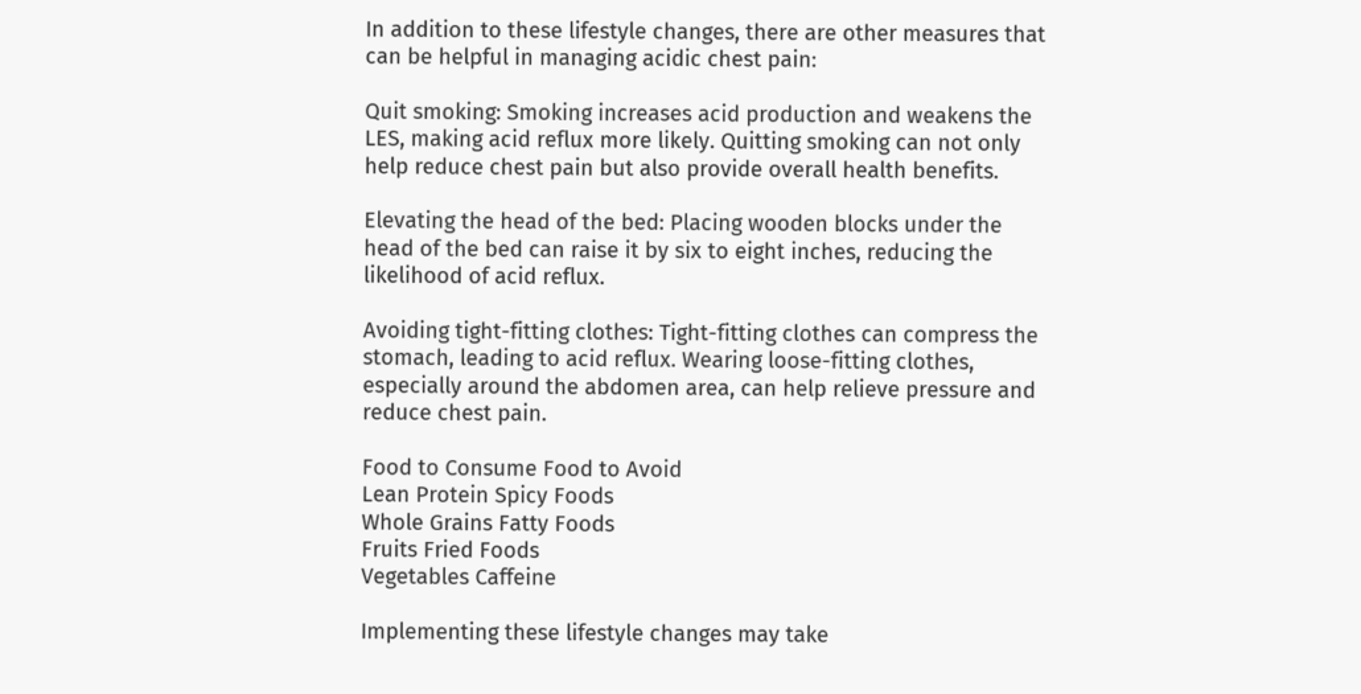In addition to these lifestyle changes, there are other measures that can be helpful in managing acidic chest pain:

Quit smoking: Smoking increases acid production and weakens the LES, making acid reflux more likely. Quitting smoking can not only help reduce chest pain but also provide overall health benefits.

Elevating the head of the bed: Placing wooden blocks under the head of the bed can raise it by six to eight inches, reducing the likelihood of acid reflux.

Avoiding tight-fitting clothes: Tight-fitting clothes can compress the stomach, leading to acid reflux. Wearing loose-fitting clothes, especially around the abdomen area, can help relieve pressure and reduce chest pain.

Food to Consume Food to Avoid
Lean Protein Spicy Foods
Whole Grains Fatty Foods
Fruits Fried Foods
Vegetables Caffeine

Implementing these lifestyle changes may take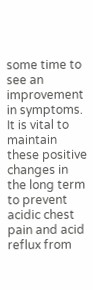some time to see an improvement in symptoms. It is vital to maintain these positive changes in the long term to prevent acidic chest pain and acid reflux from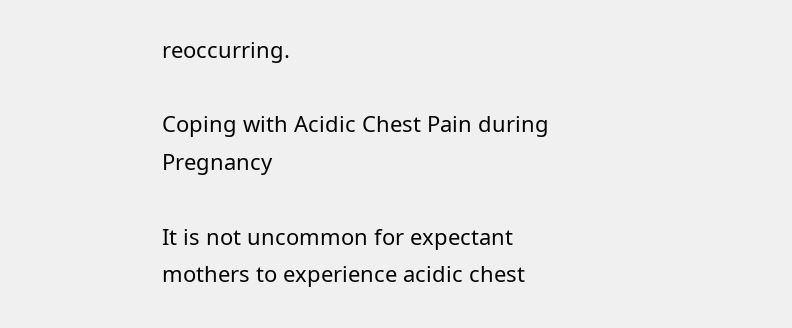reoccurring.

Coping with Acidic Chest Pain during Pregnancy

It is not uncommon for expectant mothers to experience acidic chest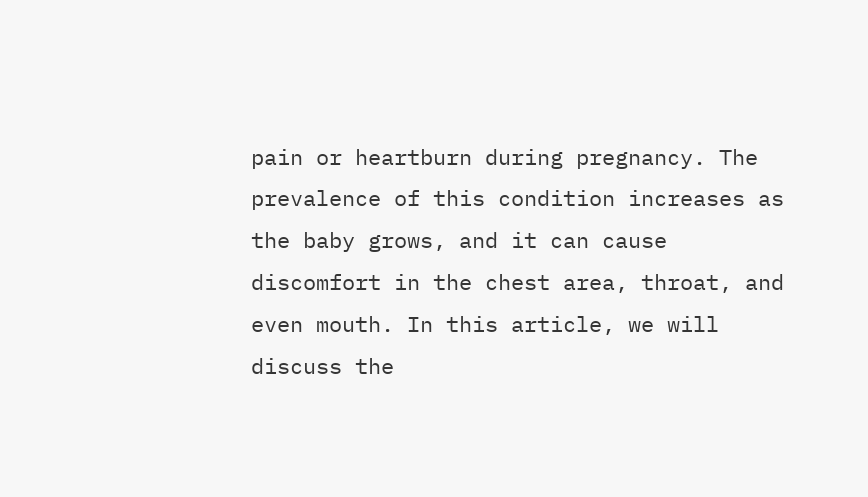pain or heartburn during pregnancy. The prevalence of this condition increases as the baby grows, and it can cause discomfort in the chest area, throat, and even mouth. In this article, we will discuss the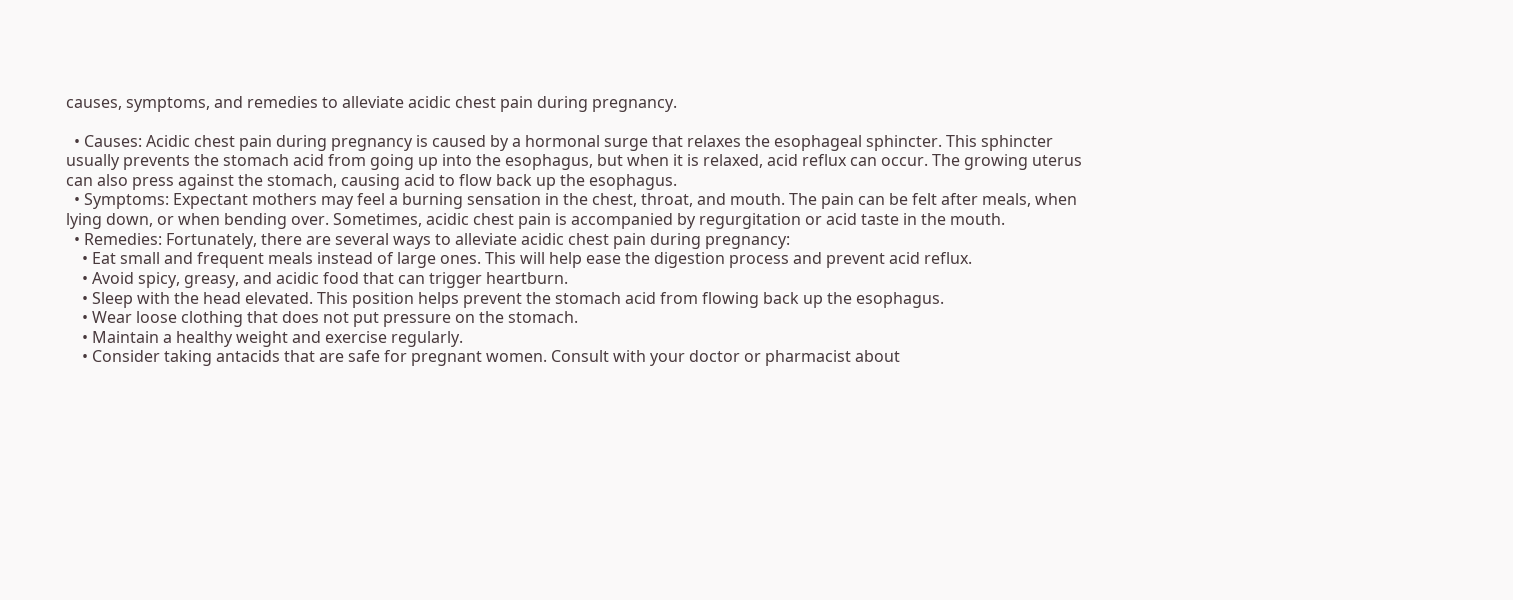causes, symptoms, and remedies to alleviate acidic chest pain during pregnancy.

  • Causes: Acidic chest pain during pregnancy is caused by a hormonal surge that relaxes the esophageal sphincter. This sphincter usually prevents the stomach acid from going up into the esophagus, but when it is relaxed, acid reflux can occur. The growing uterus can also press against the stomach, causing acid to flow back up the esophagus.
  • Symptoms: Expectant mothers may feel a burning sensation in the chest, throat, and mouth. The pain can be felt after meals, when lying down, or when bending over. Sometimes, acidic chest pain is accompanied by regurgitation or acid taste in the mouth.
  • Remedies: Fortunately, there are several ways to alleviate acidic chest pain during pregnancy:
    • Eat small and frequent meals instead of large ones. This will help ease the digestion process and prevent acid reflux.
    • Avoid spicy, greasy, and acidic food that can trigger heartburn.
    • Sleep with the head elevated. This position helps prevent the stomach acid from flowing back up the esophagus.
    • Wear loose clothing that does not put pressure on the stomach.
    • Maintain a healthy weight and exercise regularly.
    • Consider taking antacids that are safe for pregnant women. Consult with your doctor or pharmacist about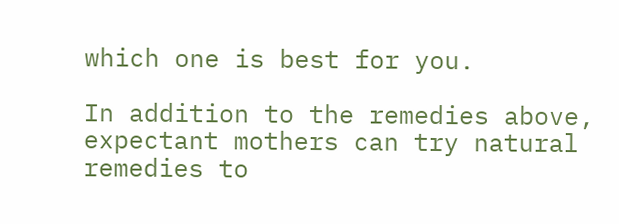which one is best for you.

In addition to the remedies above, expectant mothers can try natural remedies to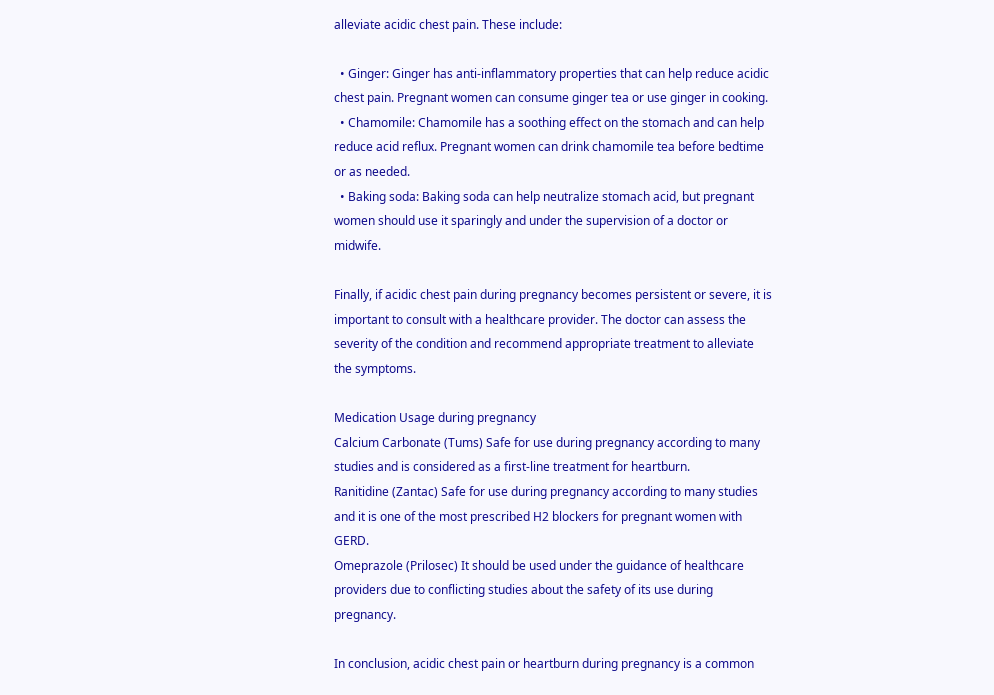alleviate acidic chest pain. These include:

  • Ginger: Ginger has anti-inflammatory properties that can help reduce acidic chest pain. Pregnant women can consume ginger tea or use ginger in cooking.
  • Chamomile: Chamomile has a soothing effect on the stomach and can help reduce acid reflux. Pregnant women can drink chamomile tea before bedtime or as needed.
  • Baking soda: Baking soda can help neutralize stomach acid, but pregnant women should use it sparingly and under the supervision of a doctor or midwife.

Finally, if acidic chest pain during pregnancy becomes persistent or severe, it is important to consult with a healthcare provider. The doctor can assess the severity of the condition and recommend appropriate treatment to alleviate the symptoms.

Medication Usage during pregnancy
Calcium Carbonate (Tums) Safe for use during pregnancy according to many studies and is considered as a first-line treatment for heartburn.
Ranitidine (Zantac) Safe for use during pregnancy according to many studies and it is one of the most prescribed H2 blockers for pregnant women with GERD.
Omeprazole (Prilosec) It should be used under the guidance of healthcare providers due to conflicting studies about the safety of its use during pregnancy.

In conclusion, acidic chest pain or heartburn during pregnancy is a common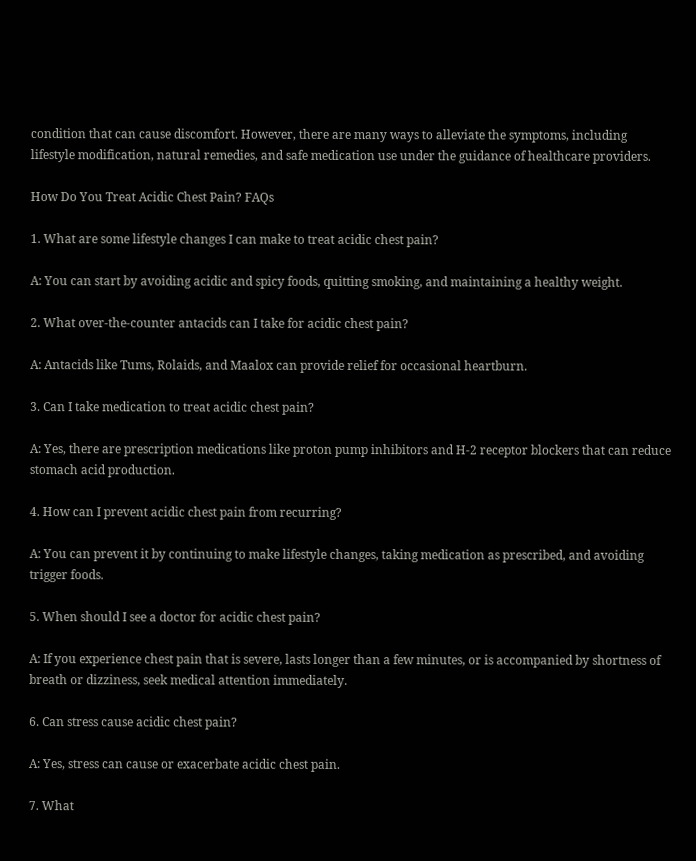condition that can cause discomfort. However, there are many ways to alleviate the symptoms, including lifestyle modification, natural remedies, and safe medication use under the guidance of healthcare providers.

How Do You Treat Acidic Chest Pain? FAQs

1. What are some lifestyle changes I can make to treat acidic chest pain?

A: You can start by avoiding acidic and spicy foods, quitting smoking, and maintaining a healthy weight.

2. What over-the-counter antacids can I take for acidic chest pain?

A: Antacids like Tums, Rolaids, and Maalox can provide relief for occasional heartburn.

3. Can I take medication to treat acidic chest pain?

A: Yes, there are prescription medications like proton pump inhibitors and H-2 receptor blockers that can reduce stomach acid production.

4. How can I prevent acidic chest pain from recurring?

A: You can prevent it by continuing to make lifestyle changes, taking medication as prescribed, and avoiding trigger foods.

5. When should I see a doctor for acidic chest pain?

A: If you experience chest pain that is severe, lasts longer than a few minutes, or is accompanied by shortness of breath or dizziness, seek medical attention immediately.

6. Can stress cause acidic chest pain?

A: Yes, stress can cause or exacerbate acidic chest pain.

7. What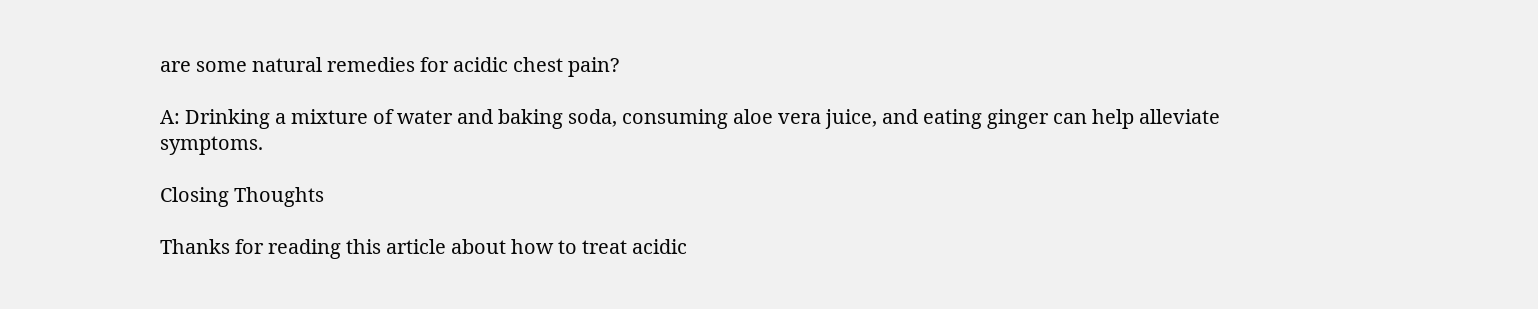are some natural remedies for acidic chest pain?

A: Drinking a mixture of water and baking soda, consuming aloe vera juice, and eating ginger can help alleviate symptoms.

Closing Thoughts

Thanks for reading this article about how to treat acidic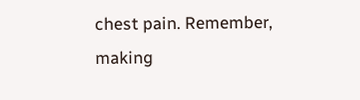chest pain. Remember, making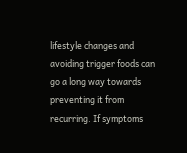lifestyle changes and avoiding trigger foods can go a long way towards preventing it from recurring. If symptoms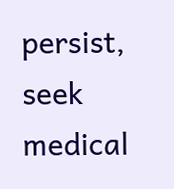persist, seek medical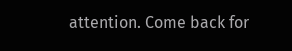attention. Come back for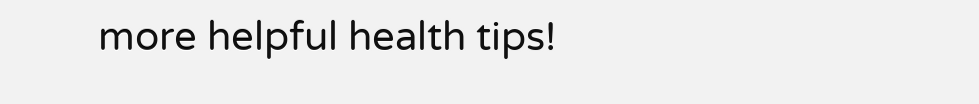more helpful health tips!